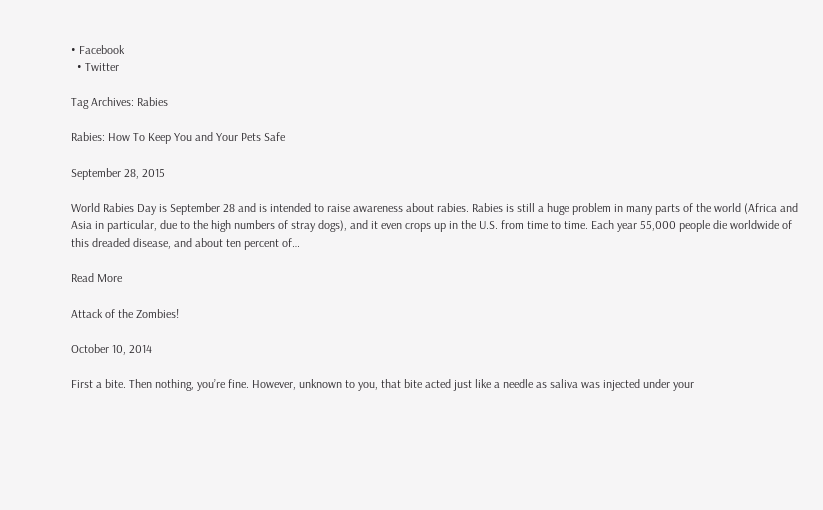• Facebook
  • Twitter

Tag Archives: Rabies

Rabies: How To Keep You and Your Pets Safe

September 28, 2015

World Rabies Day is September 28 and is intended to raise awareness about rabies. Rabies is still a huge problem in many parts of the world (Africa and Asia in particular, due to the high numbers of stray dogs), and it even crops up in the U.S. from time to time. Each year 55,000 people die worldwide of this dreaded disease, and about ten percent of…

Read More

Attack of the Zombies!

October 10, 2014

First a bite. Then nothing, you’re fine. However, unknown to you, that bite acted just like a needle as saliva was injected under your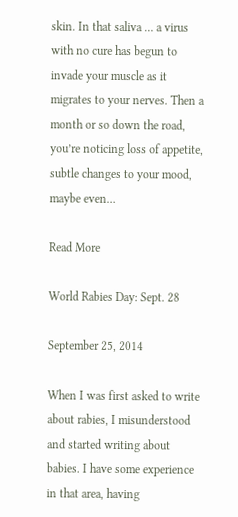skin. In that saliva … a virus with no cure has begun to invade your muscle as it migrates to your nerves. Then a month or so down the road, you’re noticing loss of appetite, subtle changes to your mood, maybe even…

Read More

World Rabies Day: Sept. 28

September 25, 2014

When I was first asked to write about rabies, I misunderstood and started writing about babies. I have some experience in that area, having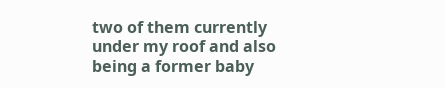two of them currently under my roof and also being a former baby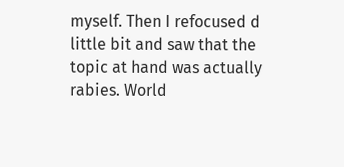myself. Then I refocused d little bit and saw that the topic at hand was actually rabies. World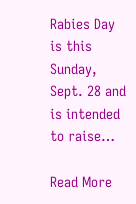Rabies Day is this Sunday, Sept. 28 and is intended to raise…

Read More